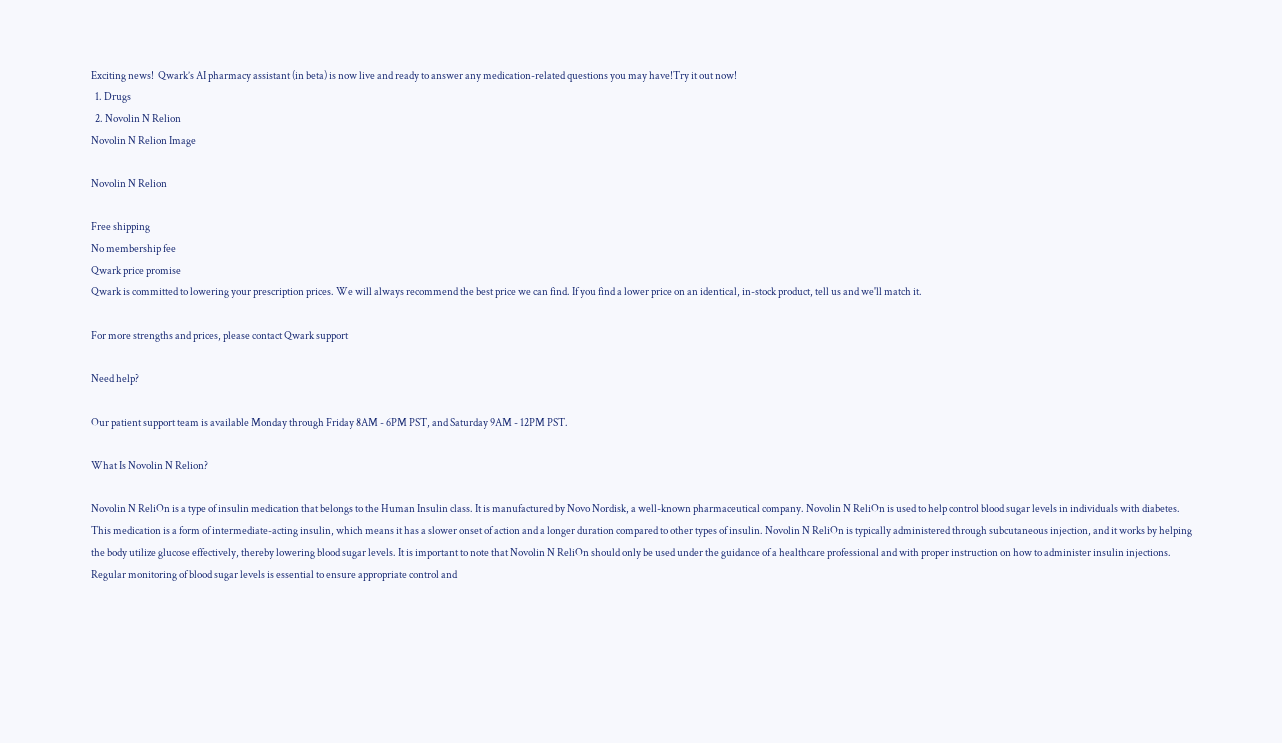Exciting news!  Qwark’s AI pharmacy assistant (in beta) is now live and ready to answer any medication-related questions you may have!Try it out now!
  1. Drugs
  2. Novolin N Relion
Novolin N Relion Image

Novolin N Relion

Free shipping
No membership fee
Qwark price promise
Qwark is committed to lowering your prescription prices. We will always recommend the best price we can find. If you find a lower price on an identical, in-stock product, tell us and we'll match it.

For more strengths and prices, please contact Qwark support

Need help?

Our patient support team is available Monday through Friday 8AM - 6PM PST, and Saturday 9AM - 12PM PST.

What Is Novolin N Relion?

Novolin N ReliOn is a type of insulin medication that belongs to the Human Insulin class. It is manufactured by Novo Nordisk, a well-known pharmaceutical company. Novolin N ReliOn is used to help control blood sugar levels in individuals with diabetes. This medication is a form of intermediate-acting insulin, which means it has a slower onset of action and a longer duration compared to other types of insulin. Novolin N ReliOn is typically administered through subcutaneous injection, and it works by helping the body utilize glucose effectively, thereby lowering blood sugar levels. It is important to note that Novolin N ReliOn should only be used under the guidance of a healthcare professional and with proper instruction on how to administer insulin injections. Regular monitoring of blood sugar levels is essential to ensure appropriate control and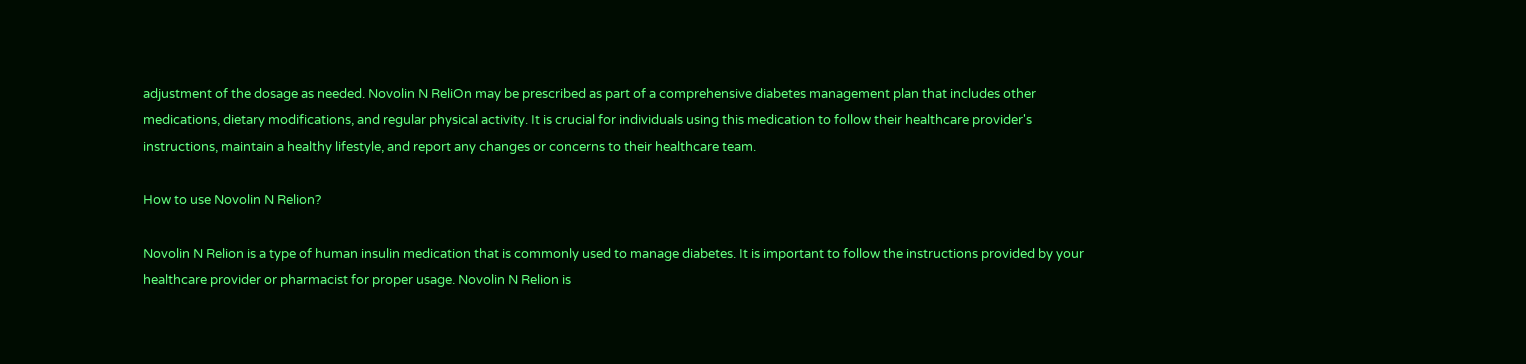adjustment of the dosage as needed. Novolin N ReliOn may be prescribed as part of a comprehensive diabetes management plan that includes other medications, dietary modifications, and regular physical activity. It is crucial for individuals using this medication to follow their healthcare provider's instructions, maintain a healthy lifestyle, and report any changes or concerns to their healthcare team.

How to use Novolin N Relion?

Novolin N Relion is a type of human insulin medication that is commonly used to manage diabetes. It is important to follow the instructions provided by your healthcare provider or pharmacist for proper usage. Novolin N Relion is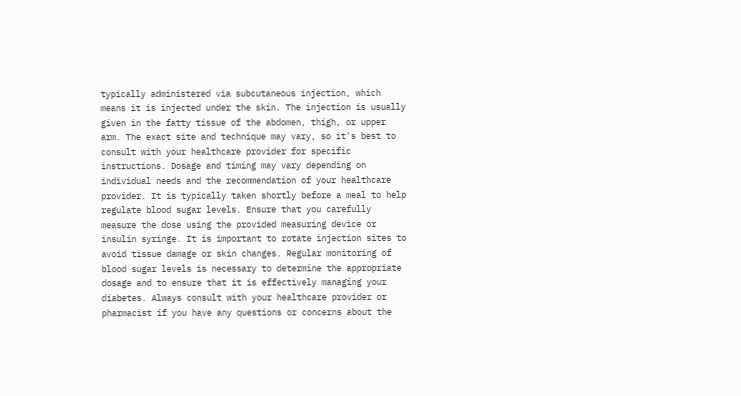typically administered via subcutaneous injection, which means it is injected under the skin. The injection is usually given in the fatty tissue of the abdomen, thigh, or upper arm. The exact site and technique may vary, so it's best to consult with your healthcare provider for specific instructions. Dosage and timing may vary depending on individual needs and the recommendation of your healthcare provider. It is typically taken shortly before a meal to help regulate blood sugar levels. Ensure that you carefully measure the dose using the provided measuring device or insulin syringe. It is important to rotate injection sites to avoid tissue damage or skin changes. Regular monitoring of blood sugar levels is necessary to determine the appropriate dosage and to ensure that it is effectively managing your diabetes. Always consult with your healthcare provider or pharmacist if you have any questions or concerns about the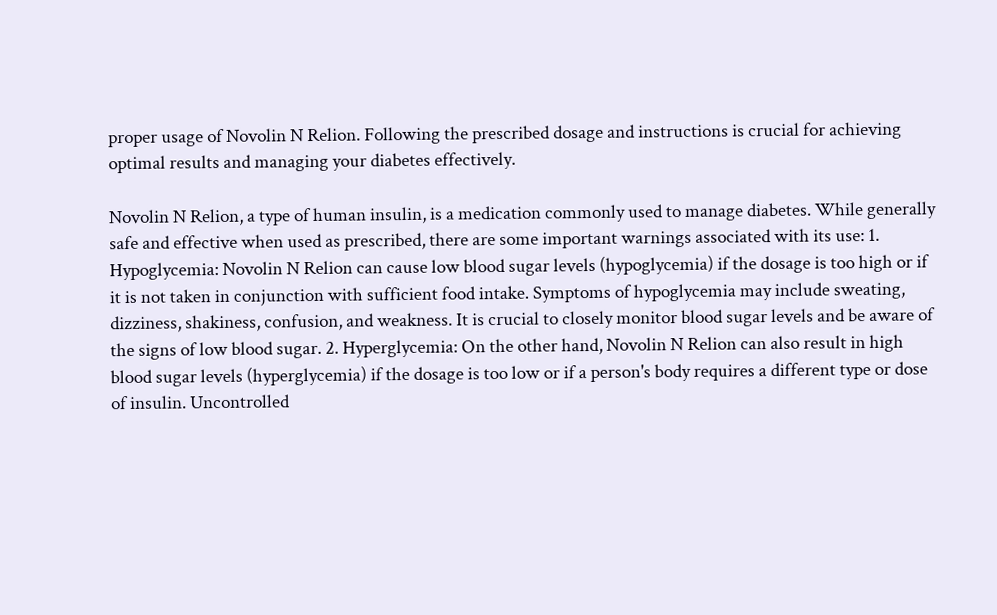proper usage of Novolin N Relion. Following the prescribed dosage and instructions is crucial for achieving optimal results and managing your diabetes effectively.

Novolin N Relion, a type of human insulin, is a medication commonly used to manage diabetes. While generally safe and effective when used as prescribed, there are some important warnings associated with its use: 1. Hypoglycemia: Novolin N Relion can cause low blood sugar levels (hypoglycemia) if the dosage is too high or if it is not taken in conjunction with sufficient food intake. Symptoms of hypoglycemia may include sweating, dizziness, shakiness, confusion, and weakness. It is crucial to closely monitor blood sugar levels and be aware of the signs of low blood sugar. 2. Hyperglycemia: On the other hand, Novolin N Relion can also result in high blood sugar levels (hyperglycemia) if the dosage is too low or if a person's body requires a different type or dose of insulin. Uncontrolled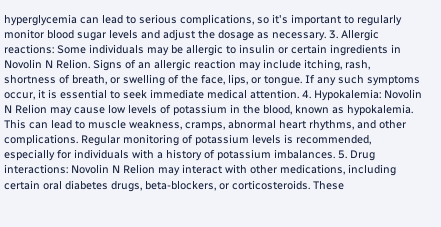hyperglycemia can lead to serious complications, so it's important to regularly monitor blood sugar levels and adjust the dosage as necessary. 3. Allergic reactions: Some individuals may be allergic to insulin or certain ingredients in Novolin N Relion. Signs of an allergic reaction may include itching, rash, shortness of breath, or swelling of the face, lips, or tongue. If any such symptoms occur, it is essential to seek immediate medical attention. 4. Hypokalemia: Novolin N Relion may cause low levels of potassium in the blood, known as hypokalemia. This can lead to muscle weakness, cramps, abnormal heart rhythms, and other complications. Regular monitoring of potassium levels is recommended, especially for individuals with a history of potassium imbalances. 5. Drug interactions: Novolin N Relion may interact with other medications, including certain oral diabetes drugs, beta-blockers, or corticosteroids. These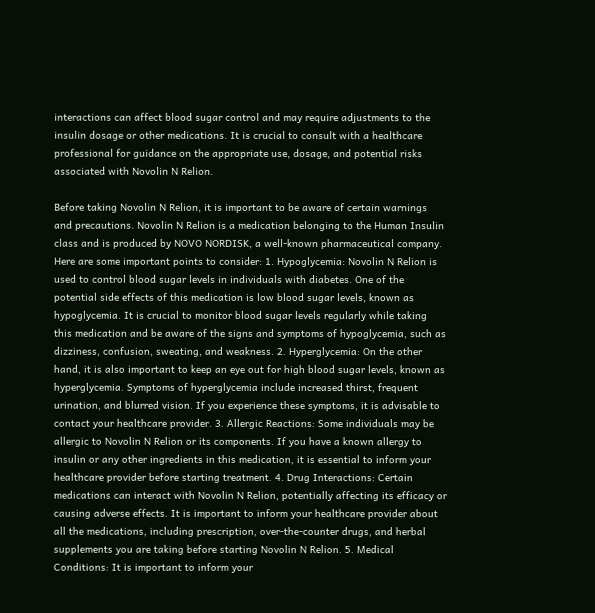interactions can affect blood sugar control and may require adjustments to the insulin dosage or other medications. It is crucial to consult with a healthcare professional for guidance on the appropriate use, dosage, and potential risks associated with Novolin N Relion.

Before taking Novolin N Relion, it is important to be aware of certain warnings and precautions. Novolin N Relion is a medication belonging to the Human Insulin class and is produced by NOVO NORDISK, a well-known pharmaceutical company. Here are some important points to consider: 1. Hypoglycemia: Novolin N Relion is used to control blood sugar levels in individuals with diabetes. One of the potential side effects of this medication is low blood sugar levels, known as hypoglycemia. It is crucial to monitor blood sugar levels regularly while taking this medication and be aware of the signs and symptoms of hypoglycemia, such as dizziness, confusion, sweating, and weakness. 2. Hyperglycemia: On the other hand, it is also important to keep an eye out for high blood sugar levels, known as hyperglycemia. Symptoms of hyperglycemia include increased thirst, frequent urination, and blurred vision. If you experience these symptoms, it is advisable to contact your healthcare provider. 3. Allergic Reactions: Some individuals may be allergic to Novolin N Relion or its components. If you have a known allergy to insulin or any other ingredients in this medication, it is essential to inform your healthcare provider before starting treatment. 4. Drug Interactions: Certain medications can interact with Novolin N Relion, potentially affecting its efficacy or causing adverse effects. It is important to inform your healthcare provider about all the medications, including prescription, over-the-counter drugs, and herbal supplements you are taking before starting Novolin N Relion. 5. Medical Conditions: It is important to inform your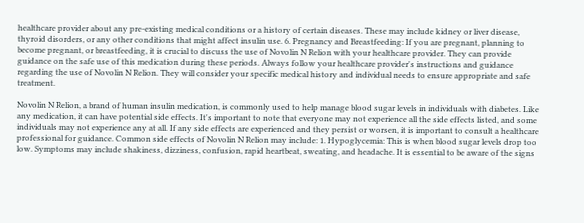healthcare provider about any pre-existing medical conditions or a history of certain diseases. These may include kidney or liver disease, thyroid disorders, or any other conditions that might affect insulin use. 6. Pregnancy and Breastfeeding: If you are pregnant, planning to become pregnant, or breastfeeding, it is crucial to discuss the use of Novolin N Relion with your healthcare provider. They can provide guidance on the safe use of this medication during these periods. Always follow your healthcare provider's instructions and guidance regarding the use of Novolin N Relion. They will consider your specific medical history and individual needs to ensure appropriate and safe treatment.

Novolin N Relion, a brand of human insulin medication, is commonly used to help manage blood sugar levels in individuals with diabetes. Like any medication, it can have potential side effects. It's important to note that everyone may not experience all the side effects listed, and some individuals may not experience any at all. If any side effects are experienced and they persist or worsen, it is important to consult a healthcare professional for guidance. Common side effects of Novolin N Relion may include: 1. Hypoglycemia: This is when blood sugar levels drop too low. Symptoms may include shakiness, dizziness, confusion, rapid heartbeat, sweating, and headache. It is essential to be aware of the signs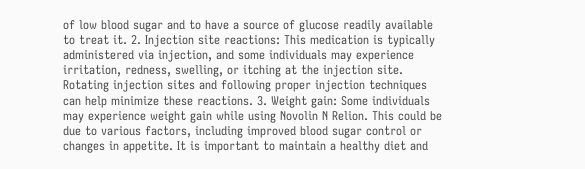of low blood sugar and to have a source of glucose readily available to treat it. 2. Injection site reactions: This medication is typically administered via injection, and some individuals may experience irritation, redness, swelling, or itching at the injection site. Rotating injection sites and following proper injection techniques can help minimize these reactions. 3. Weight gain: Some individuals may experience weight gain while using Novolin N Relion. This could be due to various factors, including improved blood sugar control or changes in appetite. It is important to maintain a healthy diet and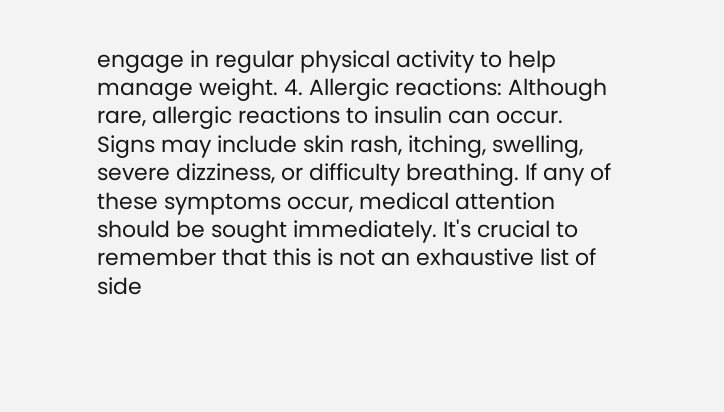engage in regular physical activity to help manage weight. 4. Allergic reactions: Although rare, allergic reactions to insulin can occur. Signs may include skin rash, itching, swelling, severe dizziness, or difficulty breathing. If any of these symptoms occur, medical attention should be sought immediately. It's crucial to remember that this is not an exhaustive list of side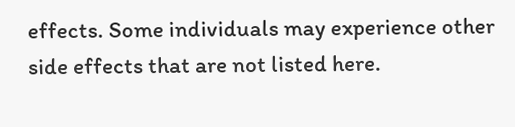effects. Some individuals may experience other side effects that are not listed here.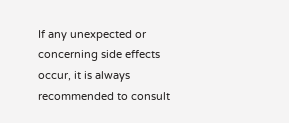If any unexpected or concerning side effects occur, it is always recommended to consult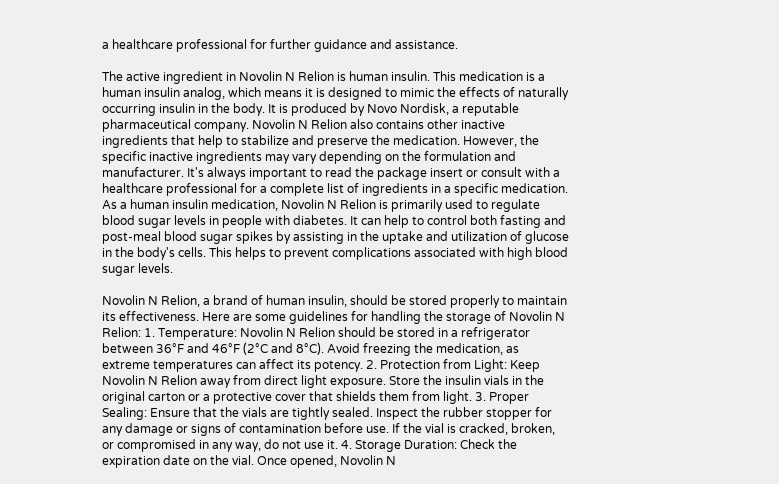a healthcare professional for further guidance and assistance.

The active ingredient in Novolin N Relion is human insulin. This medication is a human insulin analog, which means it is designed to mimic the effects of naturally occurring insulin in the body. It is produced by Novo Nordisk, a reputable pharmaceutical company. Novolin N Relion also contains other inactive ingredients that help to stabilize and preserve the medication. However, the specific inactive ingredients may vary depending on the formulation and manufacturer. It's always important to read the package insert or consult with a healthcare professional for a complete list of ingredients in a specific medication. As a human insulin medication, Novolin N Relion is primarily used to regulate blood sugar levels in people with diabetes. It can help to control both fasting and post-meal blood sugar spikes by assisting in the uptake and utilization of glucose in the body's cells. This helps to prevent complications associated with high blood sugar levels.

Novolin N Relion, a brand of human insulin, should be stored properly to maintain its effectiveness. Here are some guidelines for handling the storage of Novolin N Relion: 1. Temperature: Novolin N Relion should be stored in a refrigerator between 36°F and 46°F (2°C and 8°C). Avoid freezing the medication, as extreme temperatures can affect its potency. 2. Protection from Light: Keep Novolin N Relion away from direct light exposure. Store the insulin vials in the original carton or a protective cover that shields them from light. 3. Proper Sealing: Ensure that the vials are tightly sealed. Inspect the rubber stopper for any damage or signs of contamination before use. If the vial is cracked, broken, or compromised in any way, do not use it. 4. Storage Duration: Check the expiration date on the vial. Once opened, Novolin N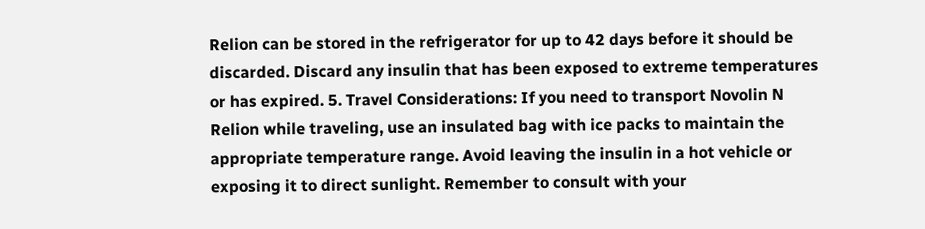Relion can be stored in the refrigerator for up to 42 days before it should be discarded. Discard any insulin that has been exposed to extreme temperatures or has expired. 5. Travel Considerations: If you need to transport Novolin N Relion while traveling, use an insulated bag with ice packs to maintain the appropriate temperature range. Avoid leaving the insulin in a hot vehicle or exposing it to direct sunlight. Remember to consult with your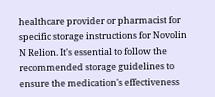healthcare provider or pharmacist for specific storage instructions for Novolin N Relion. It's essential to follow the recommended storage guidelines to ensure the medication's effectiveness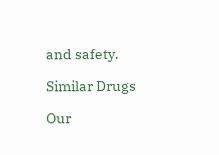and safety.

Similar Drugs

Our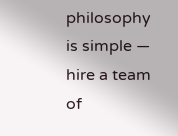philosophy is simple — hire a team of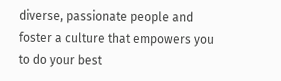diverse, passionate people and foster a culture that empowers you to do your best